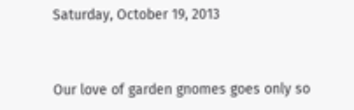Saturday, October 19, 2013


Our love of garden gnomes goes only so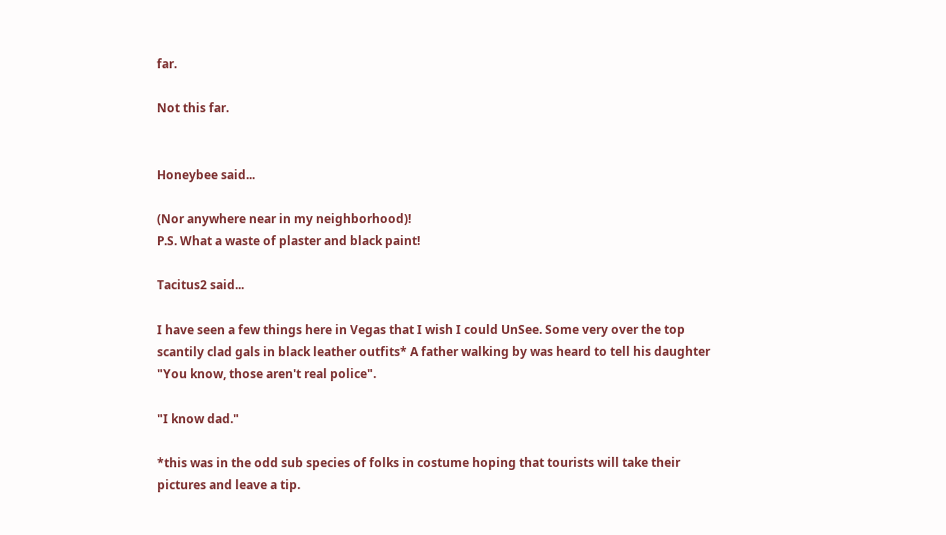far.

Not this far.


Honeybee said...

(Nor anywhere near in my neighborhood)!
P.S. What a waste of plaster and black paint!

Tacitus2 said...

I have seen a few things here in Vegas that I wish I could UnSee. Some very over the top scantily clad gals in black leather outfits* A father walking by was heard to tell his daughter "You know, those aren't real police".

"I know dad."

*this was in the odd sub species of folks in costume hoping that tourists will take their pictures and leave a tip.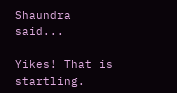Shaundra said...

Yikes! That is startling.